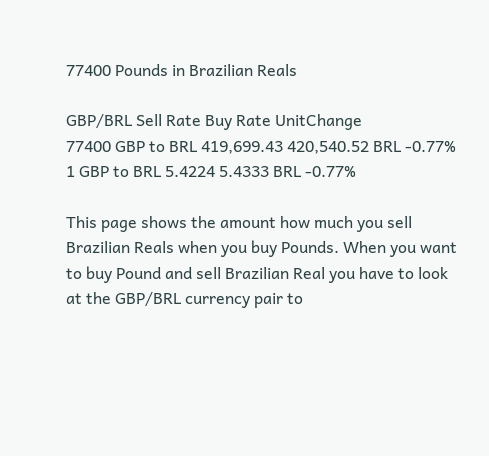77400 Pounds in Brazilian Reals

GBP/BRL Sell Rate Buy Rate UnitChange
77400 GBP to BRL 419,699.43 420,540.52 BRL -0.77%
1 GBP to BRL 5.4224 5.4333 BRL -0.77%

This page shows the amount how much you sell Brazilian Reals when you buy Pounds. When you want to buy Pound and sell Brazilian Real you have to look at the GBP/BRL currency pair to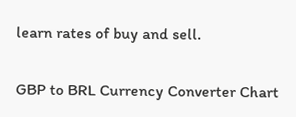learn rates of buy and sell.


GBP to BRL Currency Converter Chart